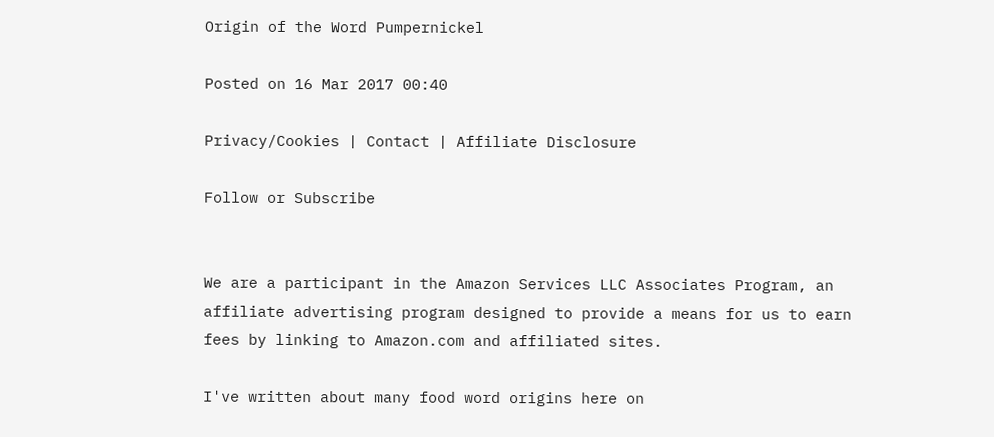Origin of the Word Pumpernickel

Posted on 16 Mar 2017 00:40

Privacy/Cookies | Contact | Affiliate Disclosure

Follow or Subscribe


We are a participant in the Amazon Services LLC Associates Program, an affiliate advertising program designed to provide a means for us to earn fees by linking to Amazon.com and affiliated sites.

I've written about many food word origins here on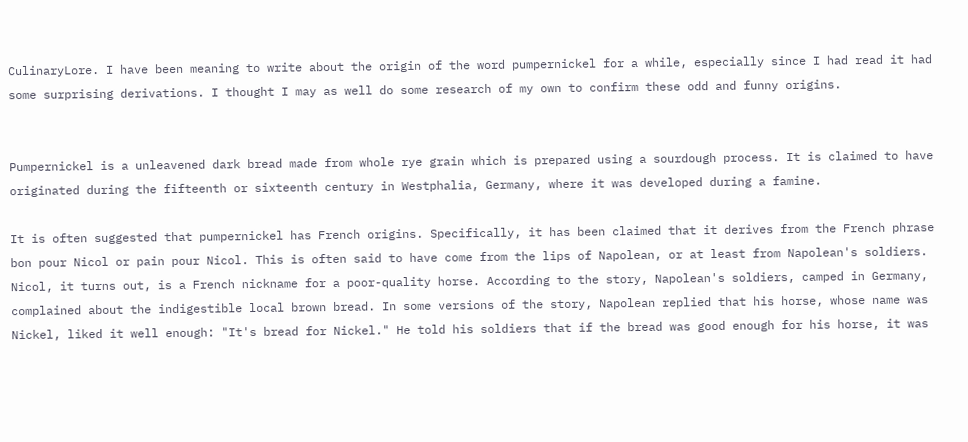CulinaryLore. I have been meaning to write about the origin of the word pumpernickel for a while, especially since I had read it had some surprising derivations. I thought I may as well do some research of my own to confirm these odd and funny origins.


Pumpernickel is a unleavened dark bread made from whole rye grain which is prepared using a sourdough process. It is claimed to have originated during the fifteenth or sixteenth century in Westphalia, Germany, where it was developed during a famine.

It is often suggested that pumpernickel has French origins. Specifically, it has been claimed that it derives from the French phrase bon pour Nicol or pain pour Nicol. This is often said to have come from the lips of Napolean, or at least from Napolean's soldiers. Nicol, it turns out, is a French nickname for a poor-quality horse. According to the story, Napolean's soldiers, camped in Germany, complained about the indigestible local brown bread. In some versions of the story, Napolean replied that his horse, whose name was Nickel, liked it well enough: "It's bread for Nickel." He told his soldiers that if the bread was good enough for his horse, it was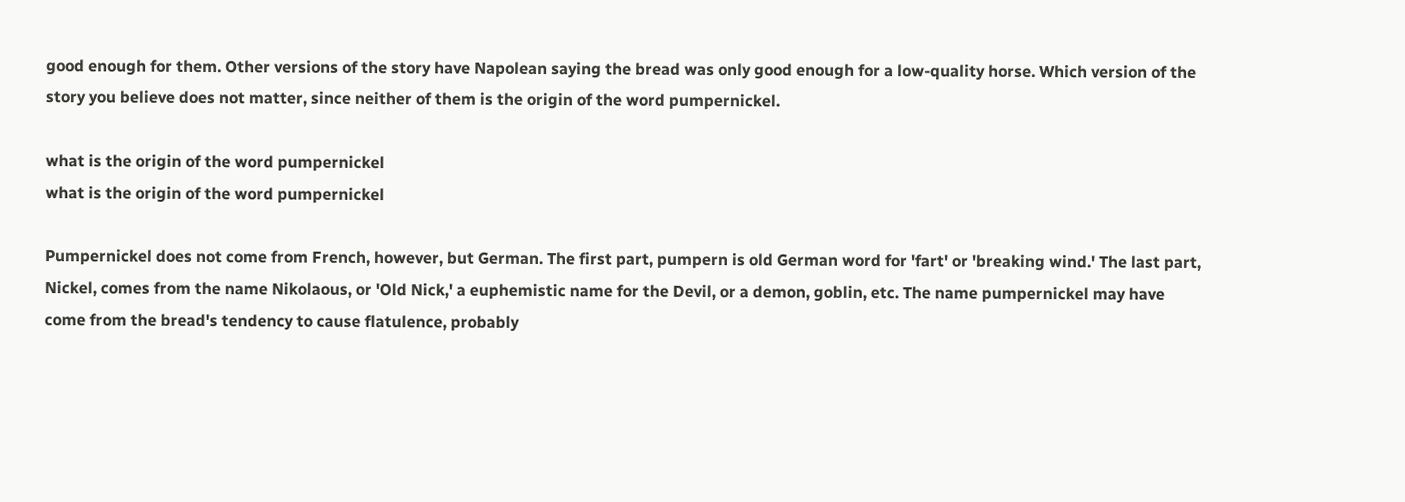good enough for them. Other versions of the story have Napolean saying the bread was only good enough for a low-quality horse. Which version of the story you believe does not matter, since neither of them is the origin of the word pumpernickel.

what is the origin of the word pumpernickel
what is the origin of the word pumpernickel

Pumpernickel does not come from French, however, but German. The first part, pumpern is old German word for 'fart' or 'breaking wind.' The last part, Nickel, comes from the name Nikolaous, or 'Old Nick,' a euphemistic name for the Devil, or a demon, goblin, etc. The name pumpernickel may have come from the bread's tendency to cause flatulence, probably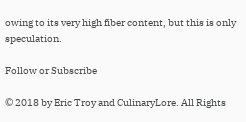owing to its very high fiber content, but this is only speculation.

Follow or Subscribe

© 2018 by Eric Troy and CulinaryLore. All Rights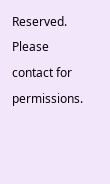Reserved. Please contact for permissions.